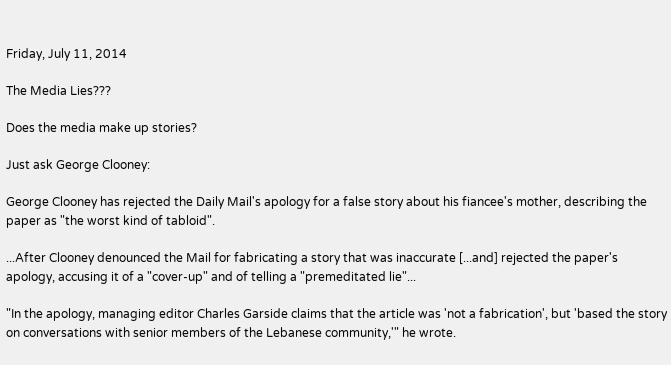Friday, July 11, 2014

The Media Lies???

Does the media make up stories?

Just ask George Clooney:

George Clooney has rejected the Daily Mail's apology for a false story about his fiancee's mother, describing the paper as "the worst kind of tabloid".

...After Clooney denounced the Mail for fabricating a story that was inaccurate [...and] rejected the paper's apology, accusing it of a "cover-up" and of telling a "premeditated lie"...

"In the apology, managing editor Charles Garside claims that the article was 'not a fabrication', but 'based the story on conversations with senior members of the Lebanese community,'" he wrote.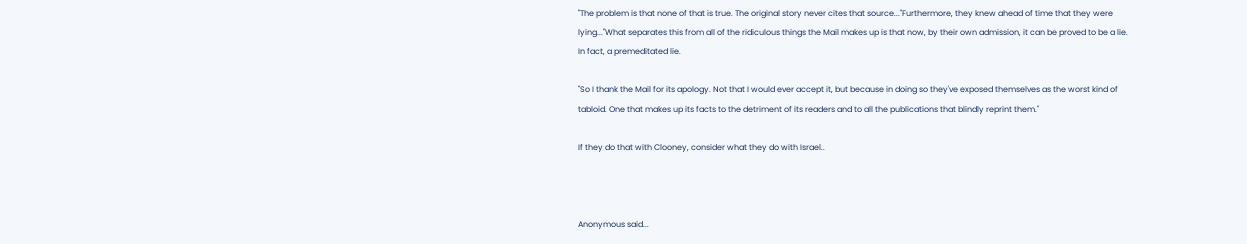"The problem is that none of that is true. The original story never cites that source..."Furthermore, they knew ahead of time that they were lying..."What separates this from all of the ridiculous things the Mail makes up is that now, by their own admission, it can be proved to be a lie. In fact, a premeditated lie.

"So I thank the Mail for its apology. Not that I would ever accept it, but because in doing so they've exposed themselves as the worst kind of tabloid. One that makes up its facts to the detriment of its readers and to all the publications that blindly reprint them."

If they do that with Clooney, consider what they do with Israel..



Anonymous said...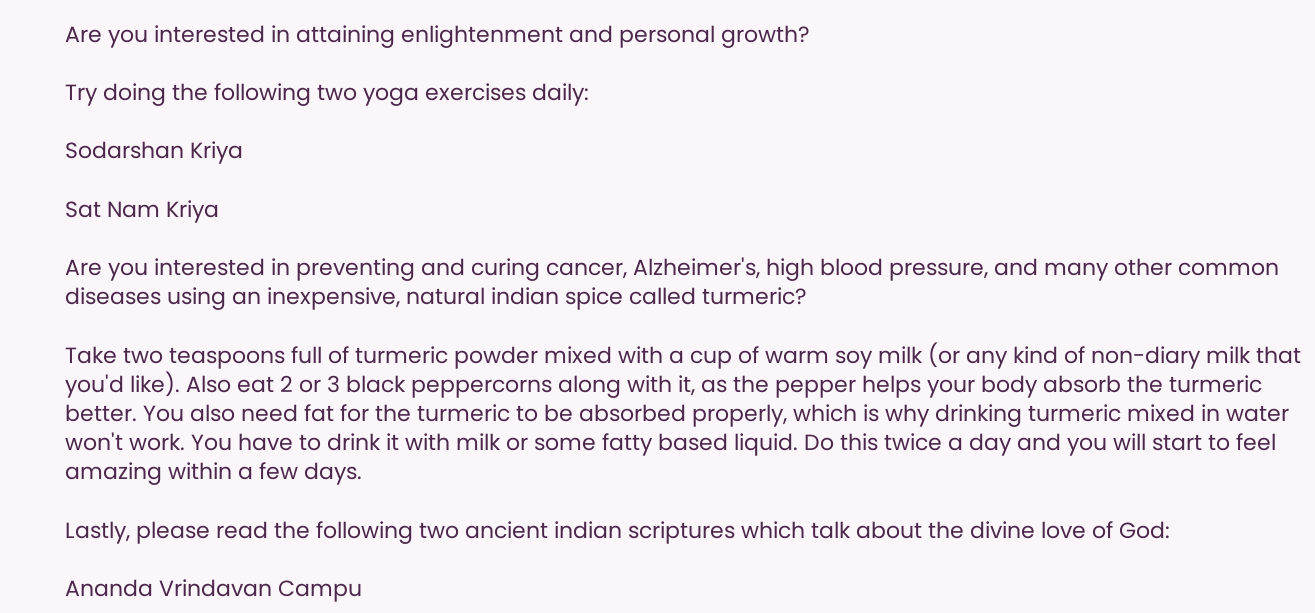Are you interested in attaining enlightenment and personal growth?

Try doing the following two yoga exercises daily:

Sodarshan Kriya

Sat Nam Kriya

Are you interested in preventing and curing cancer, Alzheimer's, high blood pressure, and many other common diseases using an inexpensive, natural indian spice called turmeric?

Take two teaspoons full of turmeric powder mixed with a cup of warm soy milk (or any kind of non-diary milk that you'd like). Also eat 2 or 3 black peppercorns along with it, as the pepper helps your body absorb the turmeric better. You also need fat for the turmeric to be absorbed properly, which is why drinking turmeric mixed in water won't work. You have to drink it with milk or some fatty based liquid. Do this twice a day and you will start to feel amazing within a few days.

Lastly, please read the following two ancient indian scriptures which talk about the divine love of God:

Ananda Vrindavan Campu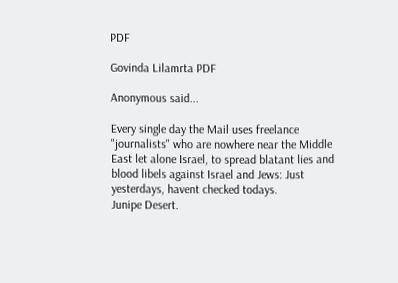PDF

Govinda Lilamrta PDF

Anonymous said...

Every single day the Mail uses freelance "journalists" who are nowhere near the Middle East let alone Israel, to spread blatant lies and blood libels against Israel and Jews: Just yesterdays, havent checked todays.
Junipe Desert.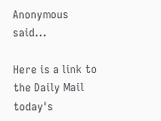Anonymous said...

Here is a link to the Daily Mail today's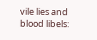vile lies and blood libels: